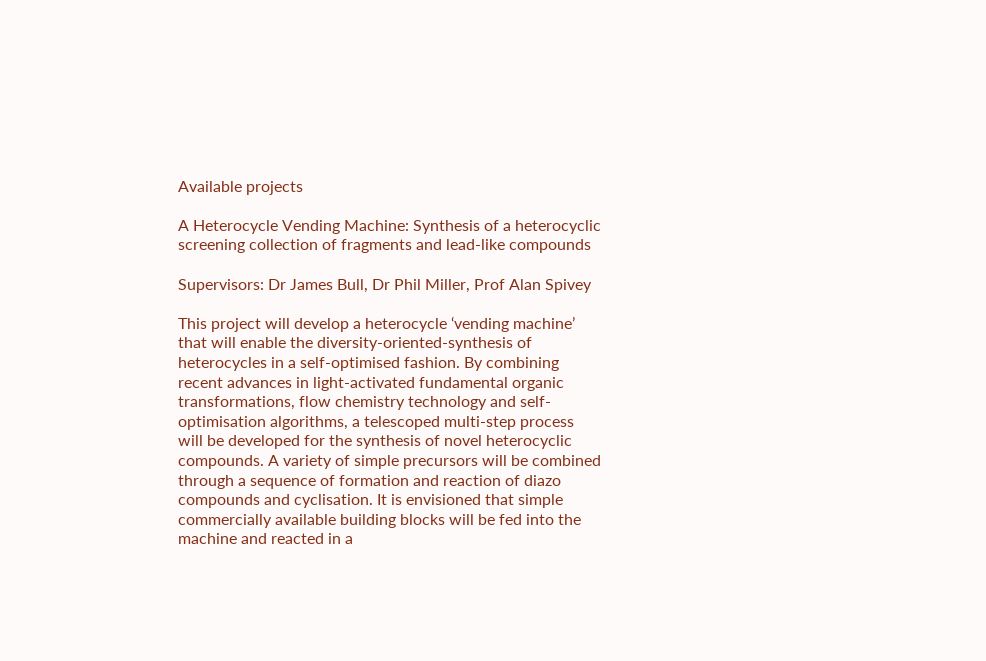Available projects

A Heterocycle Vending Machine: Synthesis of a heterocyclic screening collection of fragments and lead-like compounds

Supervisors: Dr James Bull, Dr Phil Miller, Prof Alan Spivey

This project will develop a heterocycle ‘vending machine’ that will enable the diversity-oriented-synthesis of heterocycles in a self-optimised fashion. By combining recent advances in light-activated fundamental organic transformations, flow chemistry technology and self-optimisation algorithms, a telescoped multi-step process will be developed for the synthesis of novel heterocyclic compounds. A variety of simple precursors will be combined through a sequence of formation and reaction of diazo compounds and cyclisation. It is envisioned that simple commercially available building blocks will be fed into the machine and reacted in a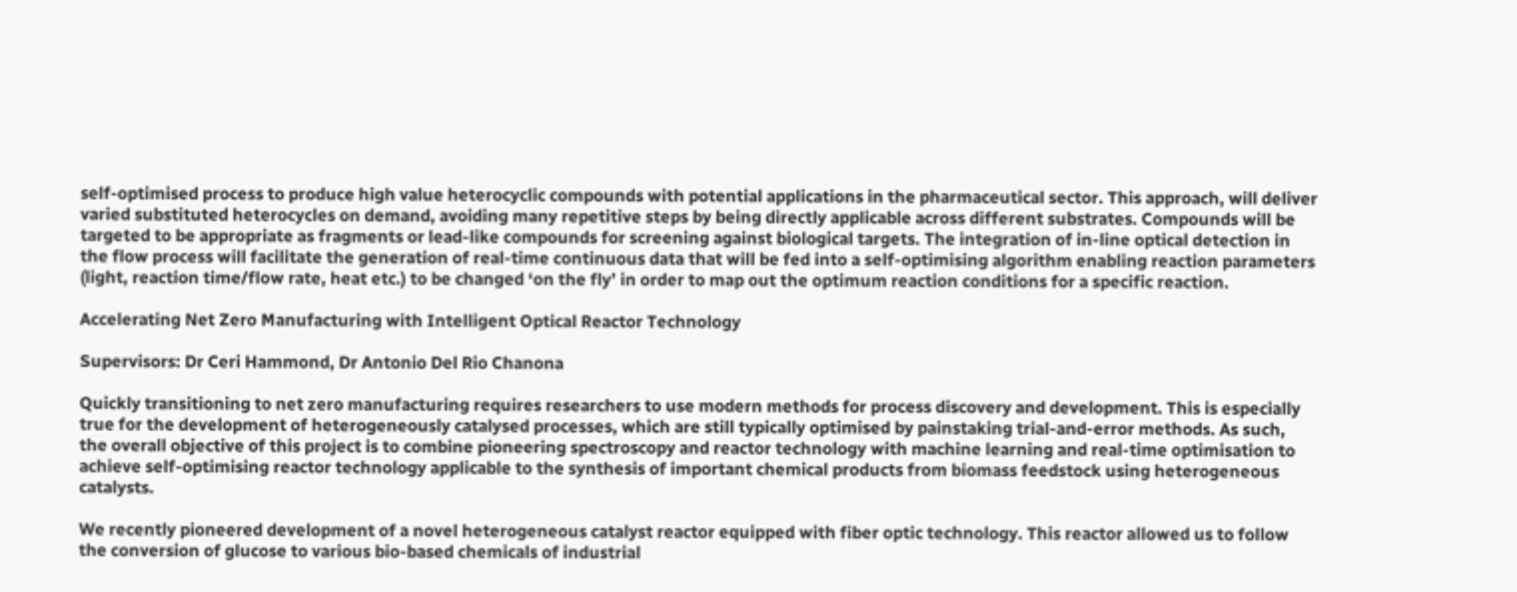self-optimised process to produce high value heterocyclic compounds with potential applications in the pharmaceutical sector. This approach, will deliver varied substituted heterocycles on demand, avoiding many repetitive steps by being directly applicable across different substrates. Compounds will be targeted to be appropriate as fragments or lead-like compounds for screening against biological targets. The integration of in-line optical detection in the flow process will facilitate the generation of real-time continuous data that will be fed into a self-optimising algorithm enabling reaction parameters (light, reaction time/flow rate, heat etc.) to be changed ‘on the fly’ in order to map out the optimum reaction conditions for a specific reaction.

Accelerating Net Zero Manufacturing with Intelligent Optical Reactor Technology

Supervisors: Dr Ceri Hammond, Dr Antonio Del Rio Chanona

Quickly transitioning to net zero manufacturing requires researchers to use modern methods for process discovery and development. This is especially true for the development of heterogeneously catalysed processes, which are still typically optimised by painstaking trial-and-error methods. As such, the overall objective of this project is to combine pioneering spectroscopy and reactor technology with machine learning and real-time optimisation to achieve self-optimising reactor technology applicable to the synthesis of important chemical products from biomass feedstock using heterogeneous catalysts.

We recently pioneered development of a novel heterogeneous catalyst reactor equipped with fiber optic technology. This reactor allowed us to follow the conversion of glucose to various bio-based chemicals of industrial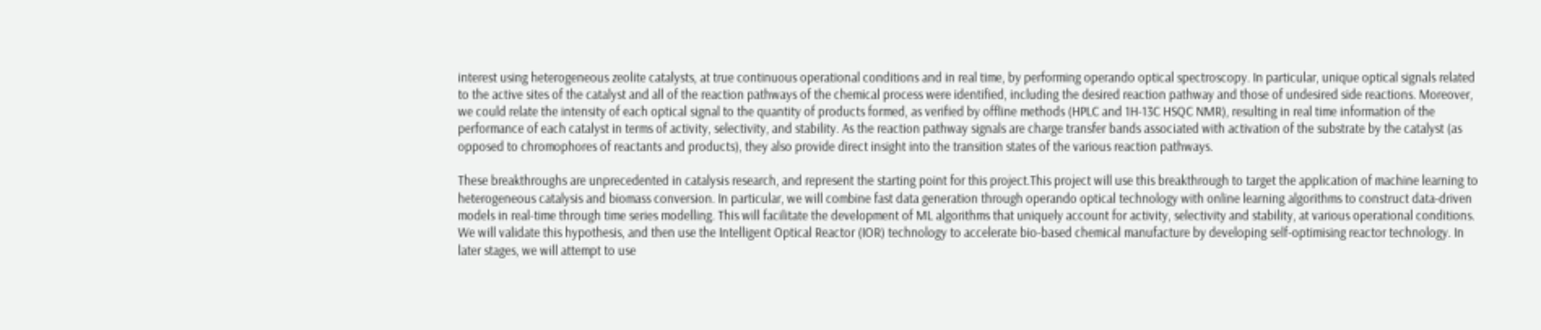interest using heterogeneous zeolite catalysts, at true continuous operational conditions and in real time, by performing operando optical spectroscopy. In particular, unique optical signals related to the active sites of the catalyst and all of the reaction pathways of the chemical process were identified, including the desired reaction pathway and those of undesired side reactions. Moreover, we could relate the intensity of each optical signal to the quantity of products formed, as verified by offline methods (HPLC and 1H-13C HSQC NMR), resulting in real time information of the performance of each catalyst in terms of activity, selectivity, and stability. As the reaction pathway signals are charge transfer bands associated with activation of the substrate by the catalyst (as opposed to chromophores of reactants and products), they also provide direct insight into the transition states of the various reaction pathways.

These breakthroughs are unprecedented in catalysis research, and represent the starting point for this project.This project will use this breakthrough to target the application of machine learning to heterogeneous catalysis and biomass conversion. In particular, we will combine fast data generation through operando optical technology with online learning algorithms to construct data-driven models in real-time through time series modelling. This will facilitate the development of ML algorithms that uniquely account for activity, selectivity and stability, at various operational conditions. We will validate this hypothesis, and then use the Intelligent Optical Reactor (IOR) technology to accelerate bio-based chemical manufacture by developing self-optimising reactor technology. In later stages, we will attempt to use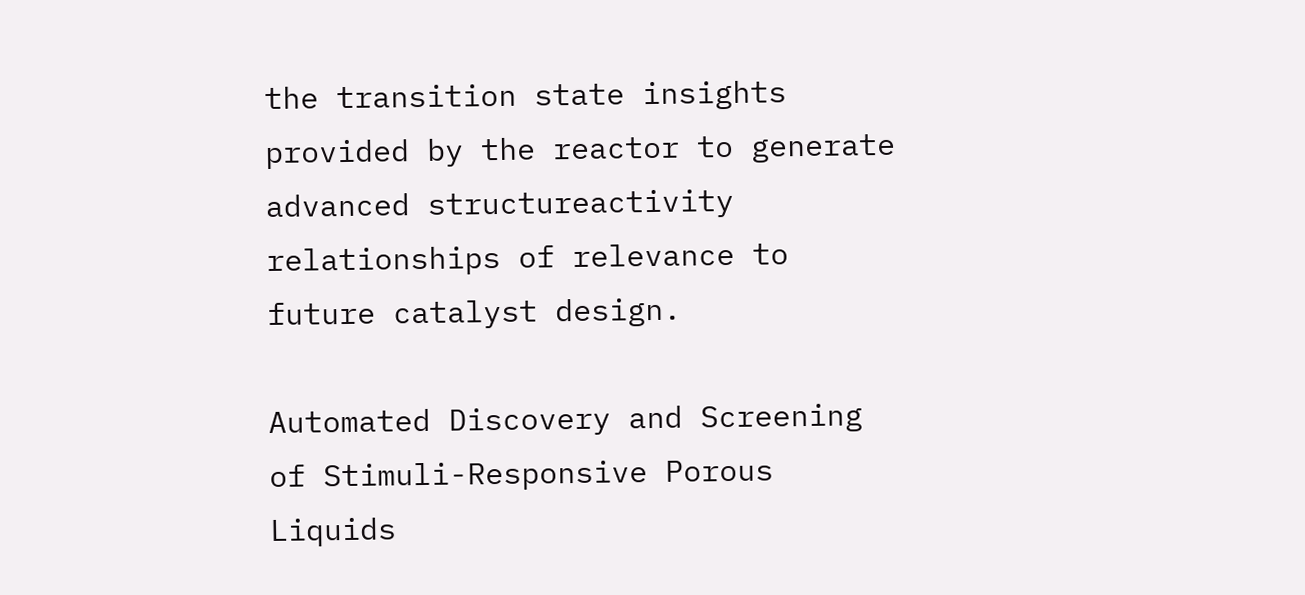the transition state insights provided by the reactor to generate advanced structureactivity relationships of relevance to future catalyst design.

Automated Discovery and Screening of Stimuli-Responsive Porous Liquids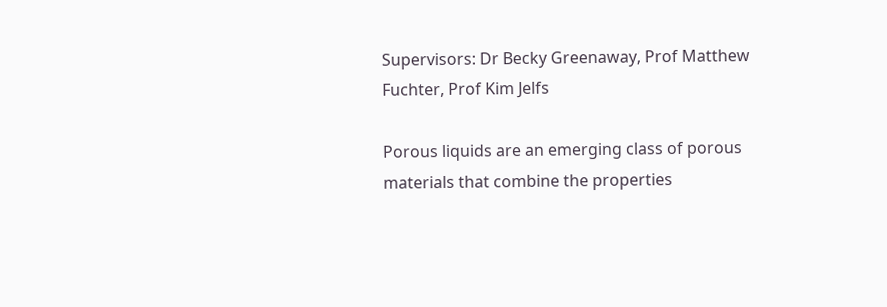Supervisors: Dr Becky Greenaway, Prof Matthew Fuchter, Prof Kim Jelfs

Porous liquids are an emerging class of porous materials that combine the properties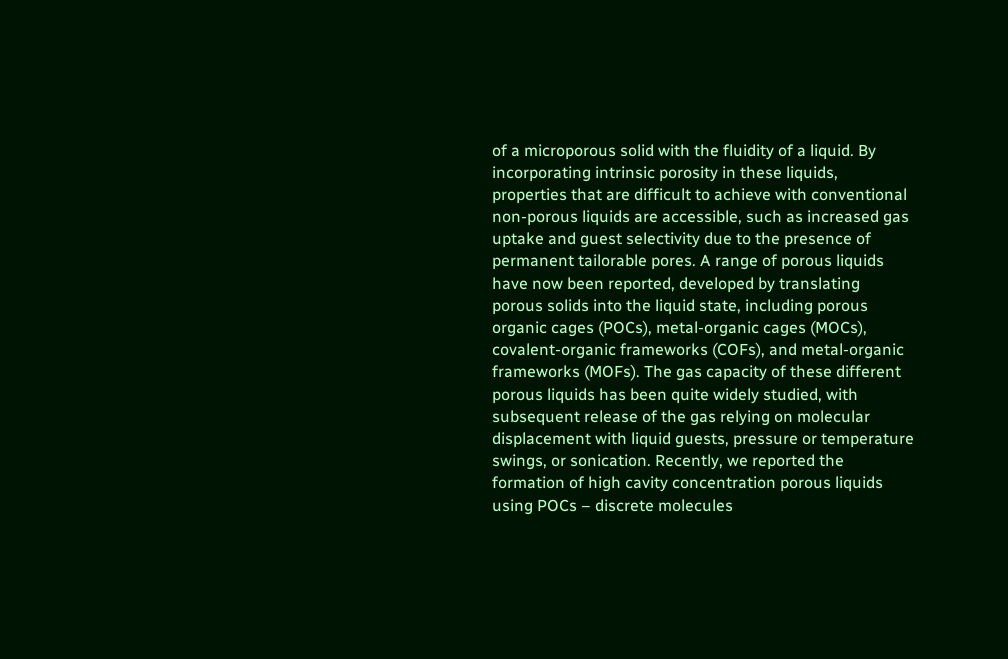of a microporous solid with the fluidity of a liquid. By incorporating intrinsic porosity in these liquids, properties that are difficult to achieve with conventional non-porous liquids are accessible, such as increased gas uptake and guest selectivity due to the presence of permanent tailorable pores. A range of porous liquids have now been reported, developed by translating porous solids into the liquid state, including porous organic cages (POCs), metal-organic cages (MOCs), covalent-organic frameworks (COFs), and metal-organic frameworks (MOFs). The gas capacity of these different porous liquids has been quite widely studied, with subsequent release of the gas relying on molecular displacement with liquid guests, pressure or temperature swings, or sonication. Recently, we reported the formation of high cavity concentration porous liquids using POCs – discrete molecules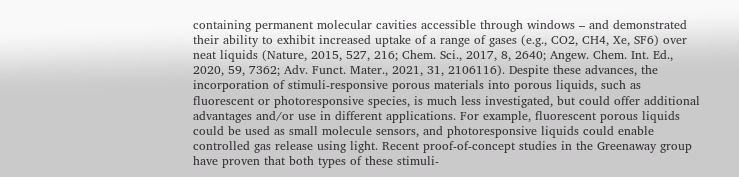containing permanent molecular cavities accessible through windows – and demonstrated their ability to exhibit increased uptake of a range of gases (e.g., CO2, CH4, Xe, SF6) over neat liquids (Nature, 2015, 527, 216; Chem. Sci., 2017, 8, 2640; Angew. Chem. Int. Ed., 2020, 59, 7362; Adv. Funct. Mater., 2021, 31, 2106116). Despite these advances, the incorporation of stimuli-responsive porous materials into porous liquids, such as fluorescent or photoresponsive species, is much less investigated, but could offer additional advantages and/or use in different applications. For example, fluorescent porous liquids could be used as small molecule sensors, and photoresponsive liquids could enable controlled gas release using light. Recent proof-of-concept studies in the Greenaway group have proven that both types of these stimuli-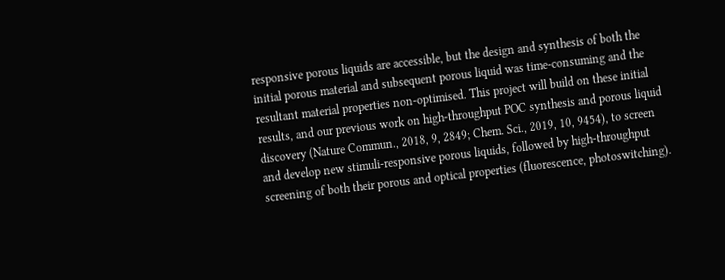responsive porous liquids are accessible, but the design and synthesis of both the initial porous material and subsequent porous liquid was time-consuming and the resultant material properties non-optimised. This project will build on these initial results, and our previous work on high-throughput POC synthesis and porous liquid discovery (Nature Commun., 2018, 9, 2849; Chem. Sci., 2019, 10, 9454), to screen and develop new stimuli-responsive porous liquids, followed by high-throughput screening of both their porous and optical properties (fluorescence, photoswitching).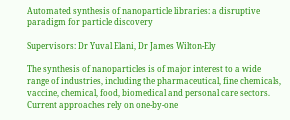Automated synthesis of nanoparticle libraries: a disruptive paradigm for particle discovery

Supervisors: Dr Yuval Elani, Dr James Wilton-Ely

The synthesis of nanoparticles is of major interest to a wide range of industries, including the pharmaceutical, fine chemicals, vaccine, chemical, food, biomedical and personal care sectors. Current approaches rely on one-by-one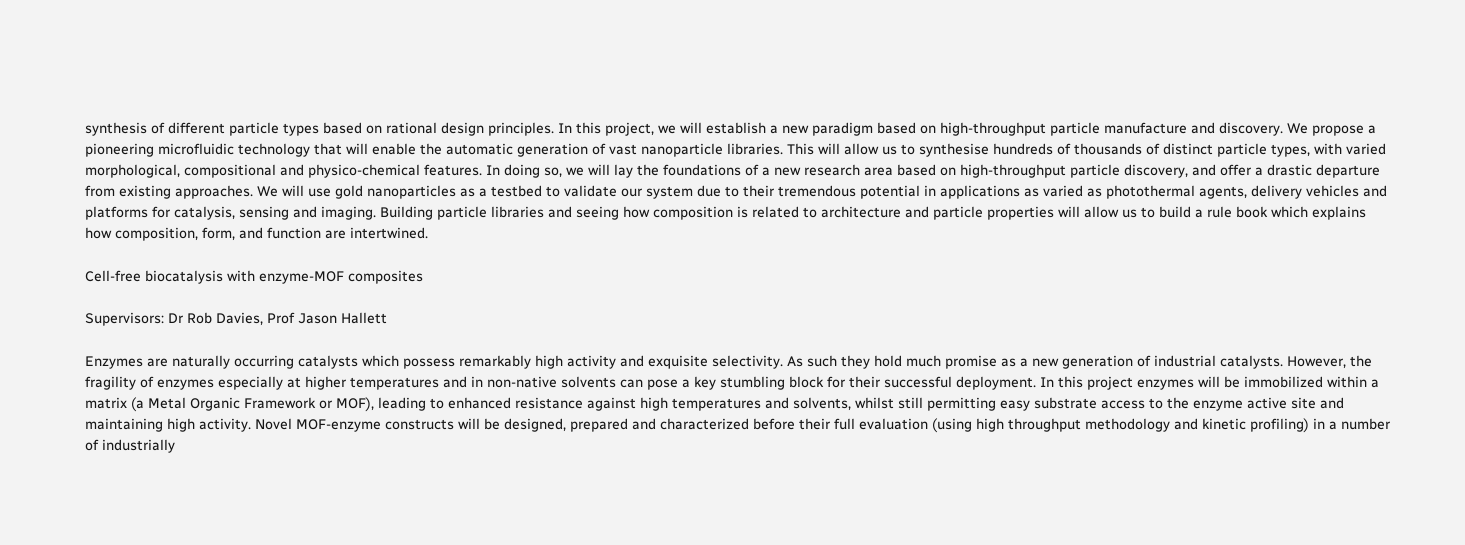synthesis of different particle types based on rational design principles. In this project, we will establish a new paradigm based on high-throughput particle manufacture and discovery. We propose a pioneering microfluidic technology that will enable the automatic generation of vast nanoparticle libraries. This will allow us to synthesise hundreds of thousands of distinct particle types, with varied morphological, compositional and physico-chemical features. In doing so, we will lay the foundations of a new research area based on high-throughput particle discovery, and offer a drastic departure from existing approaches. We will use gold nanoparticles as a testbed to validate our system due to their tremendous potential in applications as varied as photothermal agents, delivery vehicles and platforms for catalysis, sensing and imaging. Building particle libraries and seeing how composition is related to architecture and particle properties will allow us to build a rule book which explains how composition, form, and function are intertwined.

Cell-free biocatalysis with enzyme-MOF composites

Supervisors: Dr Rob Davies, Prof Jason Hallett

Enzymes are naturally occurring catalysts which possess remarkably high activity and exquisite selectivity. As such they hold much promise as a new generation of industrial catalysts. However, the fragility of enzymes especially at higher temperatures and in non-native solvents can pose a key stumbling block for their successful deployment. In this project enzymes will be immobilized within a matrix (a Metal Organic Framework or MOF), leading to enhanced resistance against high temperatures and solvents, whilst still permitting easy substrate access to the enzyme active site and maintaining high activity. Novel MOF-enzyme constructs will be designed, prepared and characterized before their full evaluation (using high throughput methodology and kinetic profiling) in a number of industrially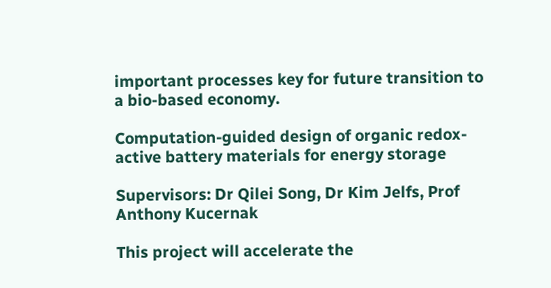important processes key for future transition to a bio-based economy.

Computation-guided design of organic redox-active battery materials for energy storage

Supervisors: Dr Qilei Song, Dr Kim Jelfs, Prof Anthony Kucernak

This project will accelerate the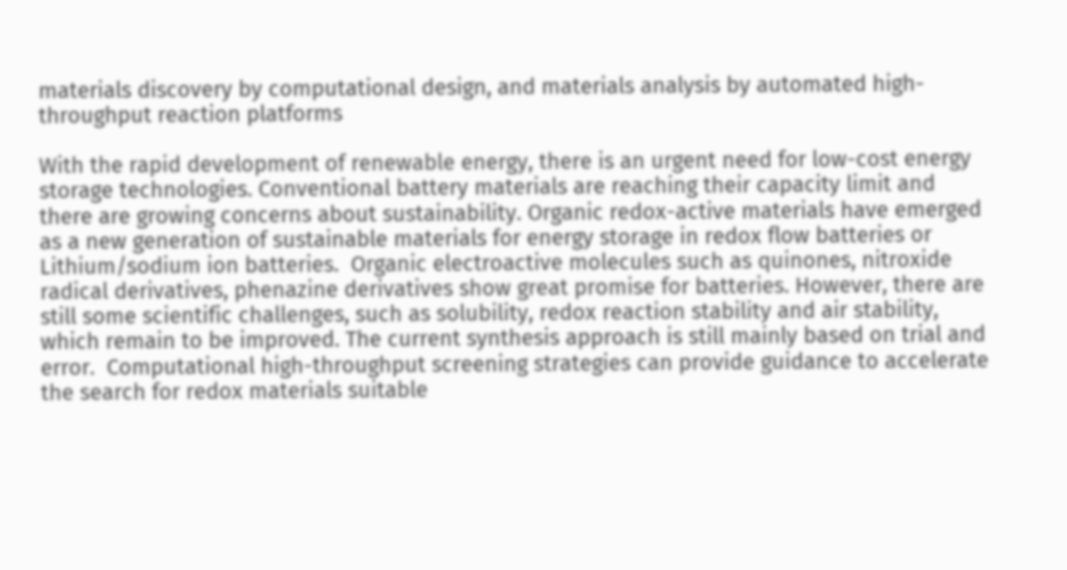materials discovery by computational design, and materials analysis by automated high-throughput reaction platforms

With the rapid development of renewable energy, there is an urgent need for low-cost energy storage technologies. Conventional battery materials are reaching their capacity limit and there are growing concerns about sustainability. Organic redox-active materials have emerged as a new generation of sustainable materials for energy storage in redox flow batteries or Lithium/sodium ion batteries.  Organic electroactive molecules such as quinones, nitroxide radical derivatives, phenazine derivatives show great promise for batteries. However, there are still some scientific challenges, such as solubility, redox reaction stability and air stability, which remain to be improved. The current synthesis approach is still mainly based on trial and error.  Computational high-throughput screening strategies can provide guidance to accelerate the search for redox materials suitable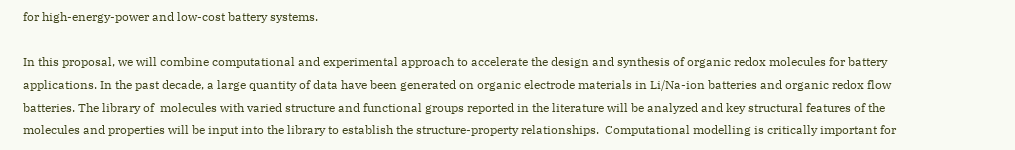for high-energy-power and low-cost battery systems.

In this proposal, we will combine computational and experimental approach to accelerate the design and synthesis of organic redox molecules for battery applications. In the past decade, a large quantity of data have been generated on organic electrode materials in Li/Na-ion batteries and organic redox flow batteries. The library of  molecules with varied structure and functional groups reported in the literature will be analyzed and key structural features of the molecules and properties will be input into the library to establish the structure-property relationships.  Computational modelling is critically important for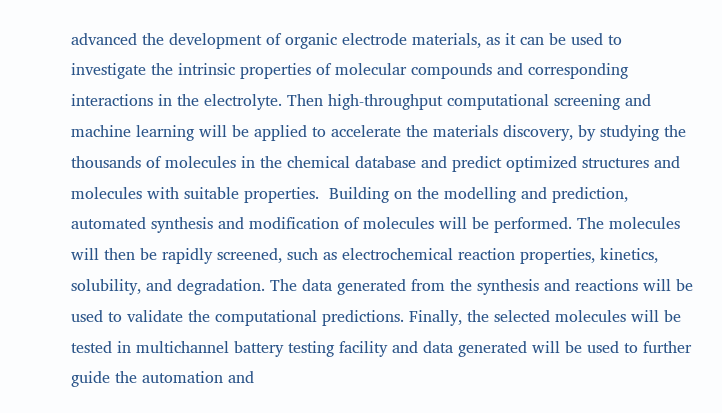advanced the development of organic electrode materials, as it can be used to investigate the intrinsic properties of molecular compounds and corresponding interactions in the electrolyte. Then high-throughput computational screening and machine learning will be applied to accelerate the materials discovery, by studying the thousands of molecules in the chemical database and predict optimized structures and molecules with suitable properties.  Building on the modelling and prediction, automated synthesis and modification of molecules will be performed. The molecules will then be rapidly screened, such as electrochemical reaction properties, kinetics, solubility, and degradation. The data generated from the synthesis and reactions will be used to validate the computational predictions. Finally, the selected molecules will be tested in multichannel battery testing facility and data generated will be used to further guide the automation and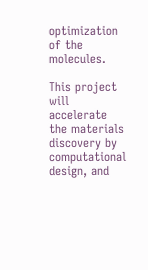optimization of the molecules.

This project will accelerate the materials discovery by computational design, and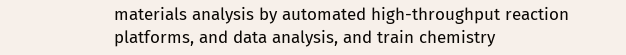materials analysis by automated high-throughput reaction platforms, and data analysis, and train chemistry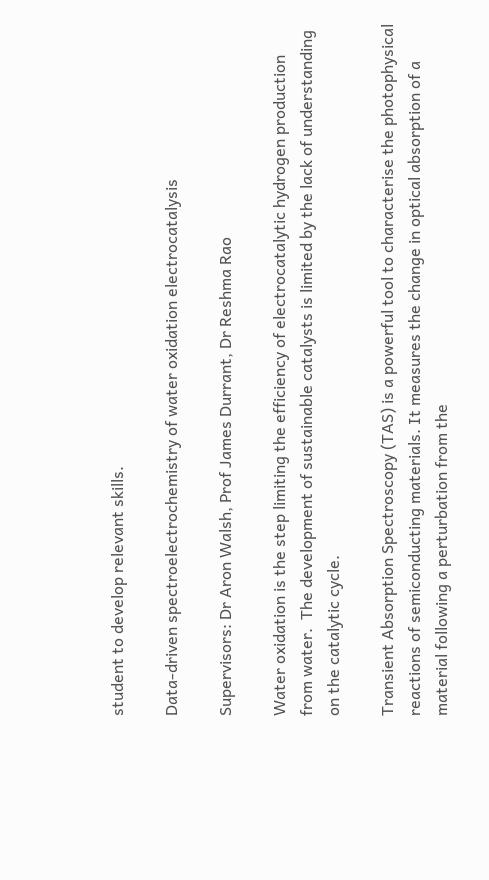student to develop relevant skills.

Data-driven spectroelectrochemistry of water oxidation electrocatalysis

Supervisors: Dr Aron Walsh, Prof James Durrant, Dr Reshma Rao

Water oxidation is the step limiting the efficiency of electrocatalytic hydrogen production from water.  The development of sustainable catalysts is limited by the lack of understanding on the catalytic cycle.

Transient Absorption Spectroscopy (TAS) is a powerful tool to characterise the photophysical reactions of semiconducting materials. It measures the change in optical absorption of a material following a perturbation from the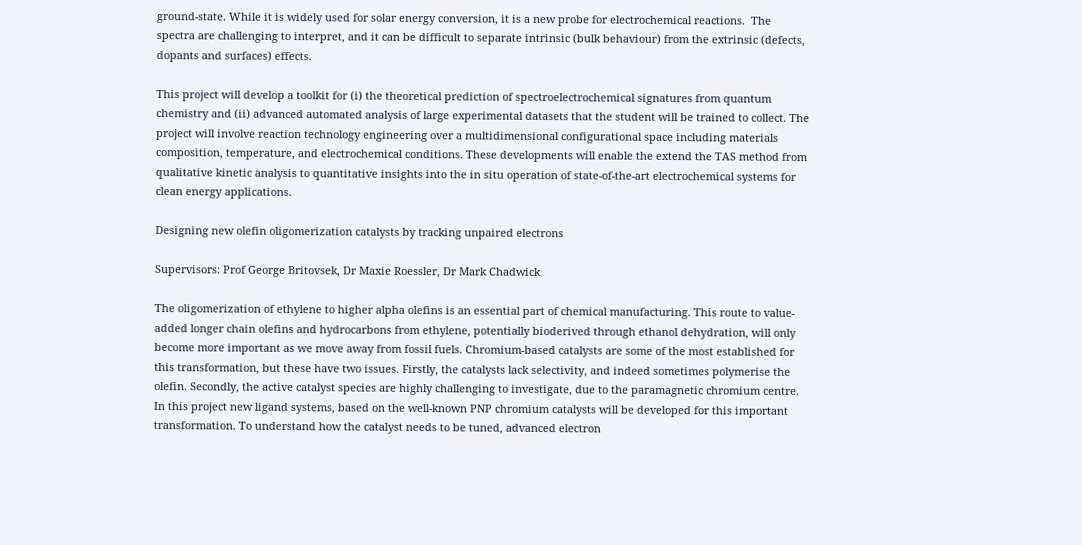ground-state. While it is widely used for solar energy conversion, it is a new probe for electrochemical reactions.  The spectra are challenging to interpret, and it can be difficult to separate intrinsic (bulk behaviour) from the extrinsic (defects, dopants and surfaces) effects.

This project will develop a toolkit for (i) the theoretical prediction of spectroelectrochemical signatures from quantum chemistry and (ii) advanced automated analysis of large experimental datasets that the student will be trained to collect. The project will involve reaction technology engineering over a multidimensional configurational space including materials composition, temperature, and electrochemical conditions. These developments will enable the extend the TAS method from qualitative kinetic analysis to quantitative insights into the in situ operation of state-of-the-art electrochemical systems for clean energy applications.

Designing new olefin oligomerization catalysts by tracking unpaired electrons

Supervisors: Prof George Britovsek, Dr Maxie Roessler, Dr Mark Chadwick

The oligomerization of ethylene to higher alpha olefins is an essential part of chemical manufacturing. This route to value-added longer chain olefins and hydrocarbons from ethylene, potentially bioderived through ethanol dehydration, will only become more important as we move away from fossil fuels. Chromium-based catalysts are some of the most established for this transformation, but these have two issues. Firstly, the catalysts lack selectivity, and indeed sometimes polymerise the olefin. Secondly, the active catalyst species are highly challenging to investigate, due to the paramagnetic chromium centre. In this project new ligand systems, based on the well-known PNP chromium catalysts will be developed for this important transformation. To understand how the catalyst needs to be tuned, advanced electron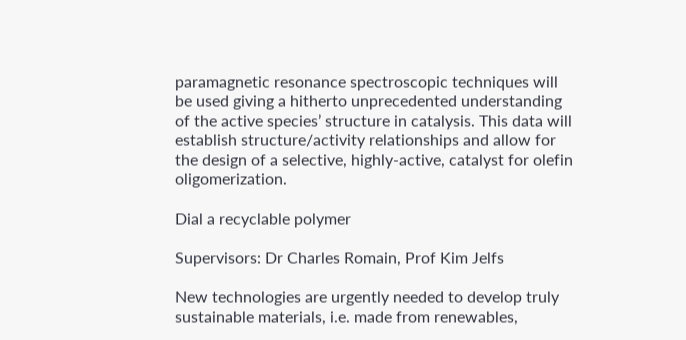paramagnetic resonance spectroscopic techniques will be used giving a hitherto unprecedented understanding of the active species’ structure in catalysis. This data will establish structure/activity relationships and allow for the design of a selective, highly-active, catalyst for olefin oligomerization.

Dial a recyclable polymer

Supervisors: Dr Charles Romain, Prof Kim Jelfs

New technologies are urgently needed to develop truly sustainable materials, i.e. made from renewables,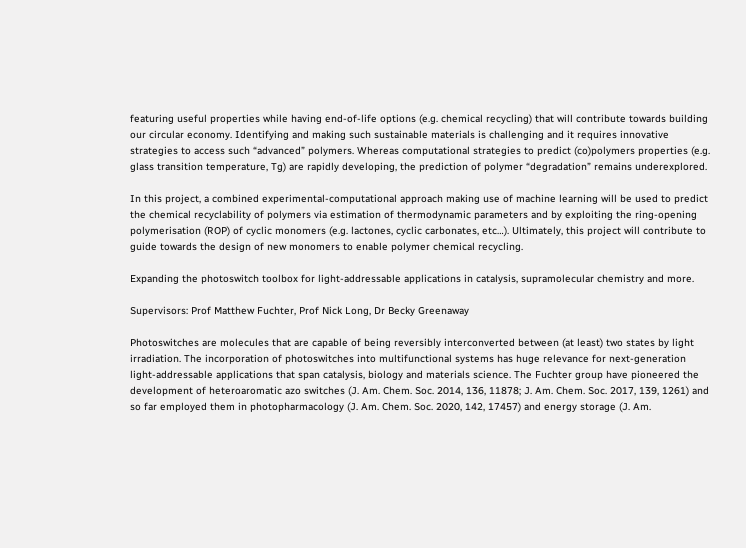featuring useful properties while having end-of-life options (e.g. chemical recycling) that will contribute towards building our circular economy. Identifying and making such sustainable materials is challenging and it requires innovative strategies to access such “advanced” polymers. Whereas computational strategies to predict (co)polymers properties (e.g. glass transition temperature, Tg) are rapidly developing, the prediction of polymer “degradation” remains underexplored.

In this project, a combined experimental-computational approach making use of machine learning will be used to predict the chemical recyclability of polymers via estimation of thermodynamic parameters and by exploiting the ring-opening polymerisation (ROP) of cyclic monomers (e.g. lactones, cyclic carbonates, etc…). Ultimately, this project will contribute to guide towards the design of new monomers to enable polymer chemical recycling.

Expanding the photoswitch toolbox for light-addressable applications in catalysis, supramolecular chemistry and more.

Supervisors: Prof Matthew Fuchter, Prof Nick Long, Dr Becky Greenaway

Photoswitches are molecules that are capable of being reversibly interconverted between (at least) two states by light irradiation. The incorporation of photoswitches into multifunctional systems has huge relevance for next-generation light-addressable applications that span catalysis, biology and materials science. The Fuchter group have pioneered the development of heteroaromatic azo switches (J. Am. Chem. Soc. 2014, 136, 11878; J. Am. Chem. Soc. 2017, 139, 1261) and so far employed them in photopharmacology (J. Am. Chem. Soc. 2020, 142, 17457) and energy storage (J. Am.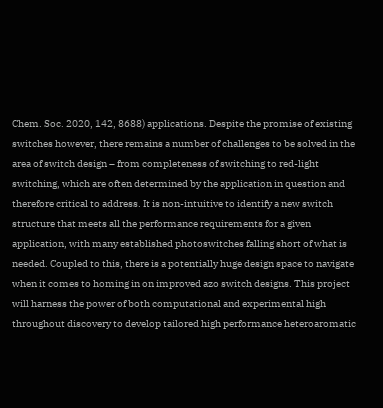Chem. Soc. 2020, 142, 8688) applications. Despite the promise of existing switches however, there remains a number of challenges to be solved in the area of switch design – from completeness of switching to red-light switching, which are often determined by the application in question and therefore critical to address. It is non-intuitive to identify a new switch structure that meets all the performance requirements for a given application, with many established photoswitches falling short of what is needed. Coupled to this, there is a potentially huge design space to navigate when it comes to homing in on improved azo switch designs. This project will harness the power of both computational and experimental high throughout discovery to develop tailored high performance heteroaromatic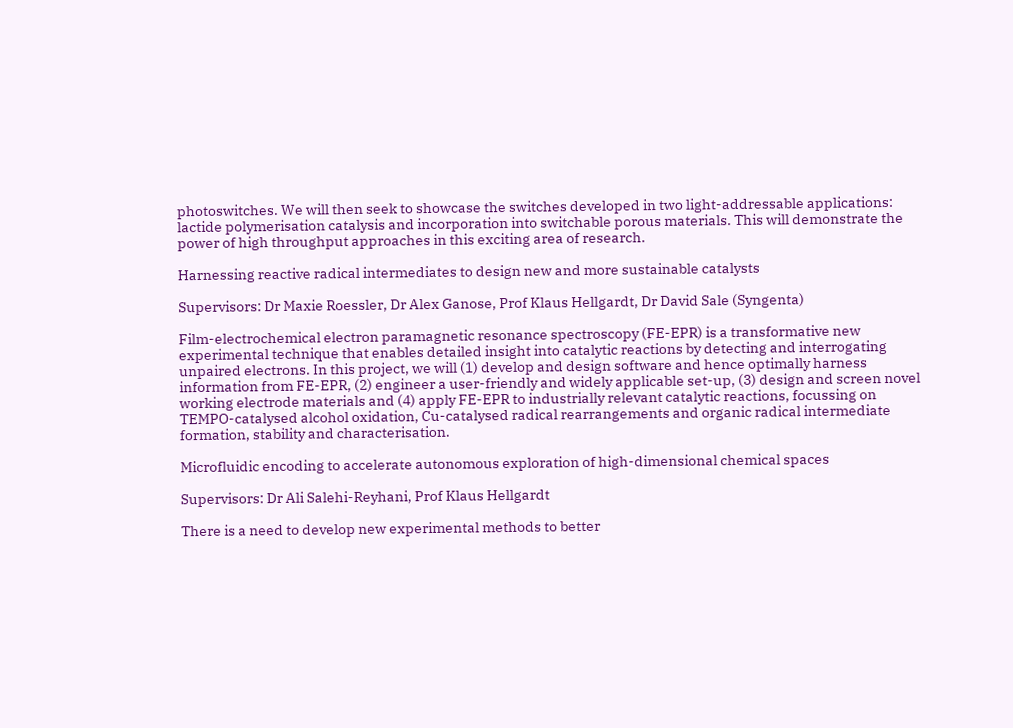photoswitches. We will then seek to showcase the switches developed in two light-addressable applications: lactide polymerisation catalysis and incorporation into switchable porous materials. This will demonstrate the power of high throughput approaches in this exciting area of research.

Harnessing reactive radical intermediates to design new and more sustainable catalysts

Supervisors: Dr Maxie Roessler, Dr Alex Ganose, Prof Klaus Hellgardt, Dr David Sale (Syngenta)

Film-electrochemical electron paramagnetic resonance spectroscopy (FE-EPR) is a transformative new experimental technique that enables detailed insight into catalytic reactions by detecting and interrogating unpaired electrons. In this project, we will (1) develop and design software and hence optimally harness information from FE-EPR, (2) engineer a user-friendly and widely applicable set-up, (3) design and screen novel working electrode materials and (4) apply FE-EPR to industrially relevant catalytic reactions, focussing on TEMPO-catalysed alcohol oxidation, Cu-catalysed radical rearrangements and organic radical intermediate formation, stability and characterisation.

Microfluidic encoding to accelerate autonomous exploration of high-dimensional chemical spaces

Supervisors: Dr Ali Salehi-Reyhani, Prof Klaus Hellgardt

There is a need to develop new experimental methods to better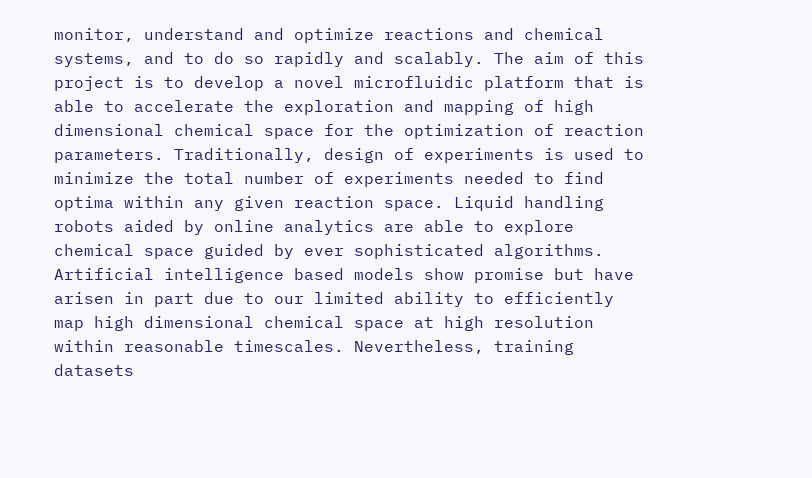monitor, understand and optimize reactions and chemical systems, and to do so rapidly and scalably. The aim of this project is to develop a novel microfluidic platform that is able to accelerate the exploration and mapping of high dimensional chemical space for the optimization of reaction parameters. Traditionally, design of experiments is used to minimize the total number of experiments needed to find optima within any given reaction space. Liquid handling robots aided by online analytics are able to explore chemical space guided by ever sophisticated algorithms. Artificial intelligence based models show promise but have arisen in part due to our limited ability to efficiently map high dimensional chemical space at high resolution within reasonable timescales. Nevertheless, training datasets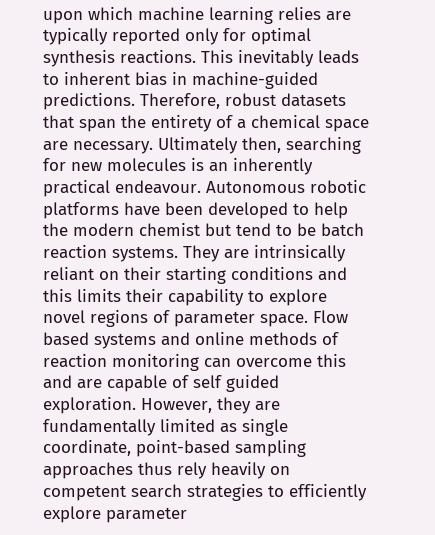upon which machine learning relies are typically reported only for optimal synthesis reactions. This inevitably leads to inherent bias in machine-guided predictions. Therefore, robust datasets that span the entirety of a chemical space are necessary. Ultimately then, searching for new molecules is an inherently practical endeavour. Autonomous robotic platforms have been developed to help the modern chemist but tend to be batch reaction systems. They are intrinsically reliant on their starting conditions and this limits their capability to explore novel regions of parameter space. Flow based systems and online methods of reaction monitoring can overcome this and are capable of self guided exploration. However, they are fundamentally limited as single coordinate, point-based sampling approaches thus rely heavily on competent search strategies to efficiently explore parameter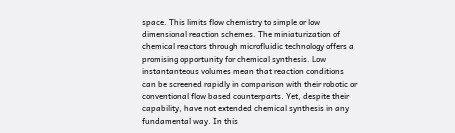space. This limits flow chemistry to simple or low dimensional reaction schemes. The miniaturization of chemical reactors through microfluidic technology offers a promising opportunity for chemical synthesis. Low instantanteous volumes mean that reaction conditions can be screened rapidly in comparison with their robotic or conventional flow based counterparts. Yet, despite their capability, have not extended chemical synthesis in any fundamental way. In this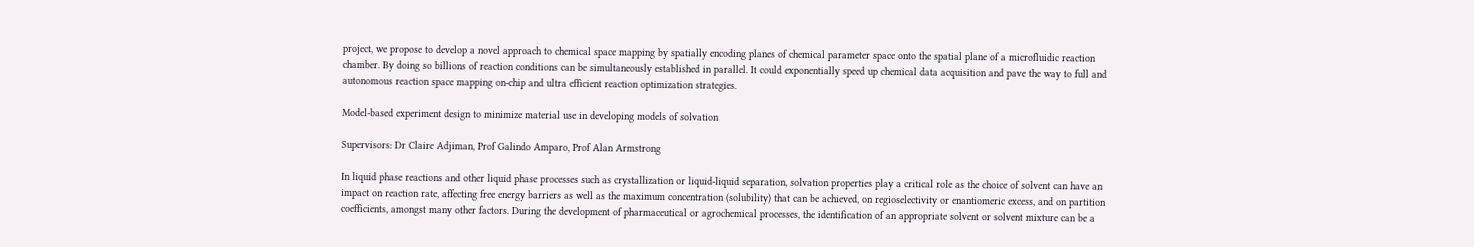project, we propose to develop a novel approach to chemical space mapping by spatially encoding planes of chemical parameter space onto the spatial plane of a microfluidic reaction chamber. By doing so billions of reaction conditions can be simultaneously established in parallel. It could exponentially speed up chemical data acquisition and pave the way to full and autonomous reaction space mapping on-chip and ultra efficient reaction optimization strategies.

Model-based experiment design to minimize material use in developing models of solvation

Supervisors: Dr Claire Adjiman, Prof Galindo Amparo, Prof Alan Armstrong

In liquid phase reactions and other liquid phase processes such as crystallization or liquid-liquid separation, solvation properties play a critical role as the choice of solvent can have an impact on reaction rate, affecting free energy barriers as well as the maximum concentration (solubility) that can be achieved, on regioselectivity or enantiomeric excess, and on partition coefficients, amongst many other factors. During the development of pharmaceutical or agrochemical processes, the identification of an appropriate solvent or solvent mixture can be a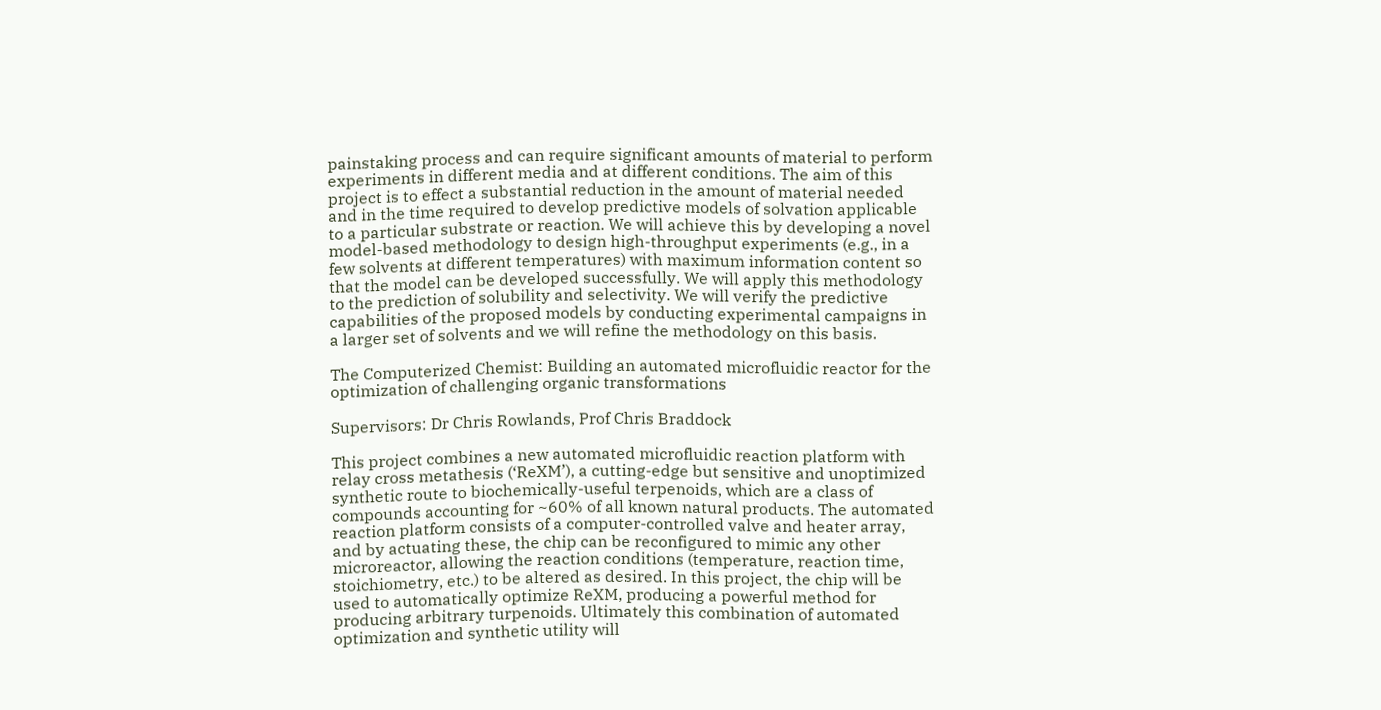painstaking process and can require significant amounts of material to perform experiments in different media and at different conditions. The aim of this project is to effect a substantial reduction in the amount of material needed and in the time required to develop predictive models of solvation applicable to a particular substrate or reaction. We will achieve this by developing a novel model-based methodology to design high-throughput experiments (e.g., in a few solvents at different temperatures) with maximum information content so that the model can be developed successfully. We will apply this methodology to the prediction of solubility and selectivity. We will verify the predictive capabilities of the proposed models by conducting experimental campaigns in a larger set of solvents and we will refine the methodology on this basis.

The Computerized Chemist: Building an automated microfluidic reactor for the optimization of challenging organic transformations

Supervisors: Dr Chris Rowlands, Prof Chris Braddock

This project combines a new automated microfluidic reaction platform with relay cross metathesis (‘ReXM’), a cutting-edge but sensitive and unoptimized synthetic route to biochemically-useful terpenoids, which are a class of compounds accounting for ~60% of all known natural products. The automated reaction platform consists of a computer-controlled valve and heater array, and by actuating these, the chip can be reconfigured to mimic any other microreactor, allowing the reaction conditions (temperature, reaction time, stoichiometry, etc.) to be altered as desired. In this project, the chip will be used to automatically optimize ReXM, producing a powerful method for
producing arbitrary turpenoids. Ultimately this combination of automated optimization and synthetic utility will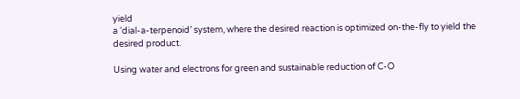yield
a ‘dial-a-terpenoid’ system, where the desired reaction is optimized on-the-fly to yield the desired product.

Using water and electrons for green and sustainable reduction of C-O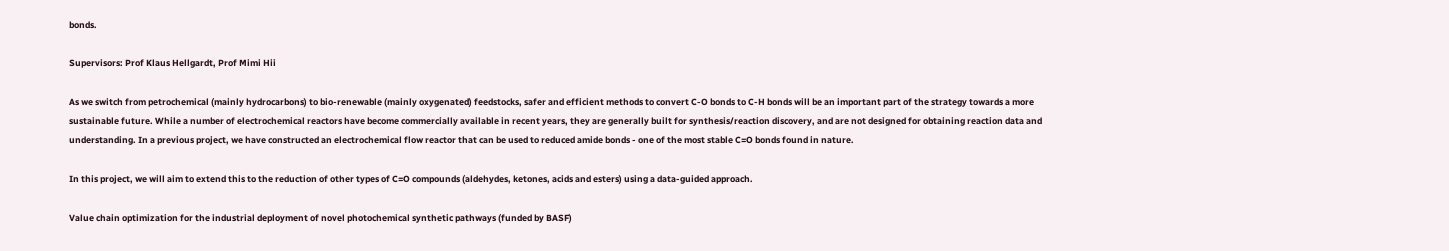bonds.

Supervisors: Prof Klaus Hellgardt, Prof Mimi Hii

As we switch from petrochemical (mainly hydrocarbons) to bio-renewable (mainly oxygenated) feedstocks, safer and efficient methods to convert C-O bonds to C-H bonds will be an important part of the strategy towards a more sustainable future. While a number of electrochemical reactors have become commercially available in recent years, they are generally built for synthesis/reaction discovery, and are not designed for obtaining reaction data and understanding. In a previous project, we have constructed an electrochemical flow reactor that can be used to reduced amide bonds - one of the most stable C=O bonds found in nature.

In this project, we will aim to extend this to the reduction of other types of C=O compounds (aldehydes, ketones, acids and esters) using a data-guided approach.

Value chain optimization for the industrial deployment of novel photochemical synthetic pathways (funded by BASF)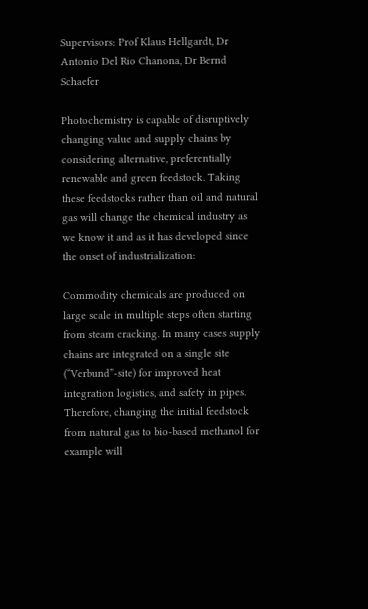Supervisors: Prof Klaus Hellgardt, Dr Antonio Del Rio Chanona, Dr Bernd Schaefer

Photochemistry is capable of disruptively changing value and supply chains by considering alternative, preferentially renewable and green feedstock. Taking these feedstocks rather than oil and natural gas will change the chemical industry as we know it and as it has developed since the onset of industrialization:

Commodity chemicals are produced on large scale in multiple steps often starting from steam cracking. In many cases supply chains are integrated on a single site (“Verbund”-site) for improved heat integration logistics, and safety in pipes. Therefore, changing the initial feedstock from natural gas to bio-based methanol for example will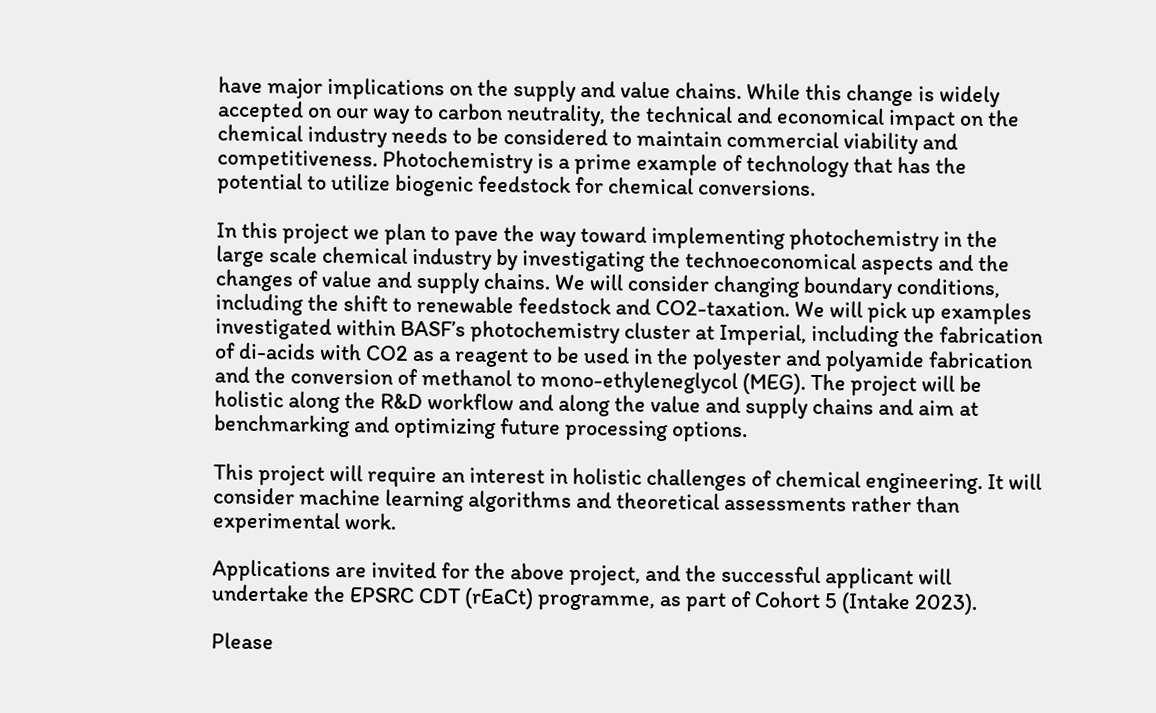have major implications on the supply and value chains. While this change is widely accepted on our way to carbon neutrality, the technical and economical impact on the chemical industry needs to be considered to maintain commercial viability and competitiveness. Photochemistry is a prime example of technology that has the potential to utilize biogenic feedstock for chemical conversions.

In this project we plan to pave the way toward implementing photochemistry in the large scale chemical industry by investigating the technoeconomical aspects and the changes of value and supply chains. We will consider changing boundary conditions, including the shift to renewable feedstock and CO2-taxation. We will pick up examples investigated within BASF’s photochemistry cluster at Imperial, including the fabrication of di-acids with CO2 as a reagent to be used in the polyester and polyamide fabrication and the conversion of methanol to mono-ethyleneglycol (MEG). The project will be holistic along the R&D workflow and along the value and supply chains and aim at benchmarking and optimizing future processing options.

This project will require an interest in holistic challenges of chemical engineering. It will consider machine learning algorithms and theoretical assessments rather than experimental work.

Applications are invited for the above project, and the successful applicant will undertake the EPSRC CDT (rEaCt) programme, as part of Cohort 5 (Intake 2023).

Please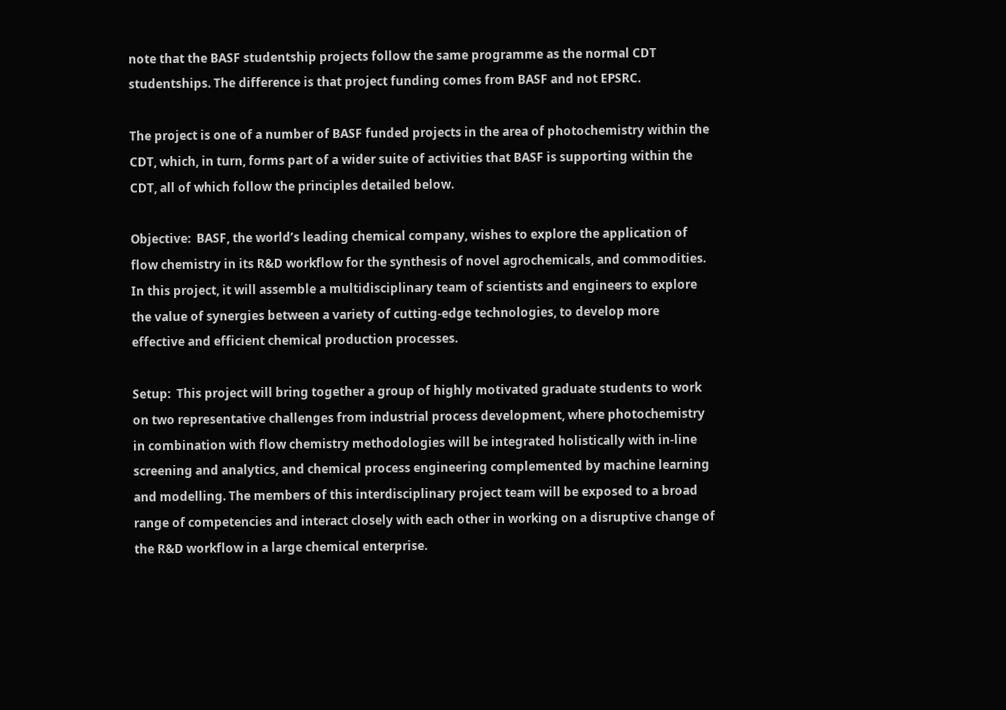note that the BASF studentship projects follow the same programme as the normal CDT studentships. The difference is that project funding comes from BASF and not EPSRC.

The project is one of a number of BASF funded projects in the area of photochemistry within the CDT, which, in turn, forms part of a wider suite of activities that BASF is supporting within the CDT, all of which follow the principles detailed below.

Objective:  BASF, the world’s leading chemical company, wishes to explore the application of flow chemistry in its R&D workflow for the synthesis of novel agrochemicals, and commodities. In this project, it will assemble a multidisciplinary team of scientists and engineers to explore the value of synergies between a variety of cutting-edge technologies, to develop more effective and efficient chemical production processes.

Setup:  This project will bring together a group of highly motivated graduate students to work on two representative challenges from industrial process development, where photochemistry in combination with flow chemistry methodologies will be integrated holistically with in-line screening and analytics, and chemical process engineering complemented by machine learning and modelling. The members of this interdisciplinary project team will be exposed to a broad range of competencies and interact closely with each other in working on a disruptive change of the R&D workflow in a large chemical enterprise.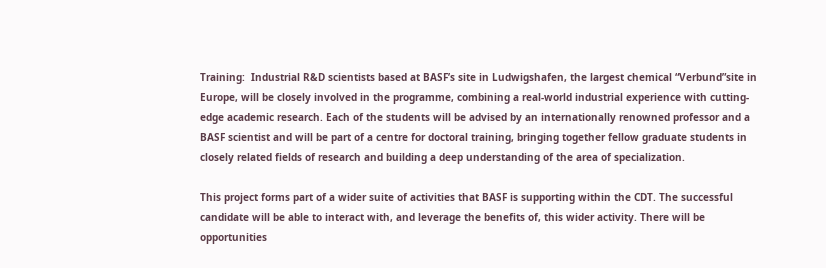Training:  Industrial R&D scientists based at BASF’s site in Ludwigshafen, the largest chemical “Verbund”site in Europe, will be closely involved in the programme, combining a real-world industrial experience with cutting-edge academic research. Each of the students will be advised by an internationally renowned professor and a BASF scientist and will be part of a centre for doctoral training, bringing together fellow graduate students in closely related fields of research and building a deep understanding of the area of specialization.

This project forms part of a wider suite of activities that BASF is supporting within the CDT. The successful candidate will be able to interact with, and leverage the benefits of, this wider activity. There will be opportunities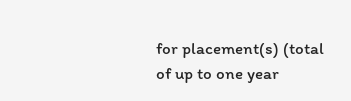for placement(s) (total of up to one year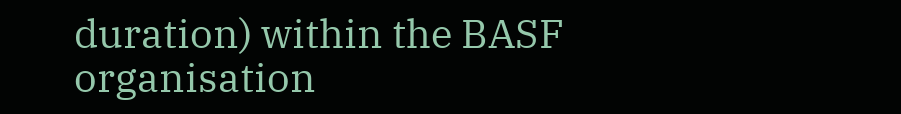duration) within the BASF organisation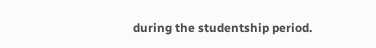during the studentship period.